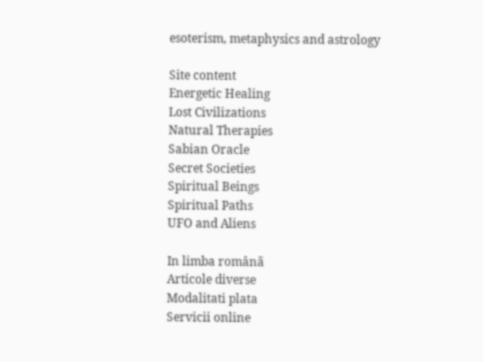esoterism, metaphysics and astrology

Site content
Energetic Healing
Lost Civilizations
Natural Therapies
Sabian Oracle
Secret Societies
Spiritual Beings
Spiritual Paths
UFO and Aliens

In limba românã
Articole diverse
Modalitati plata
Servicii online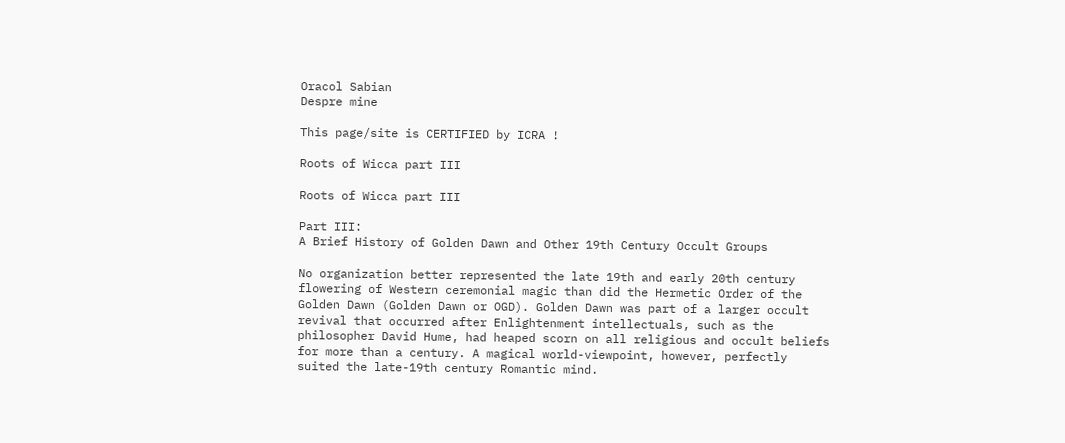Oracol Sabian
Despre mine

This page/site is CERTIFIED by ICRA !

Roots of Wicca part III

Roots of Wicca part III

Part III:
A Brief History of Golden Dawn and Other 19th Century Occult Groups

No organization better represented the late 19th and early 20th century
flowering of Western ceremonial magic than did the Hermetic Order of the
Golden Dawn (Golden Dawn or OGD). Golden Dawn was part of a larger occult
revival that occurred after Enlightenment intellectuals, such as the
philosopher David Hume, had heaped scorn on all religious and occult beliefs
for more than a century. A magical world-viewpoint, however, perfectly
suited the late-19th century Romantic mind.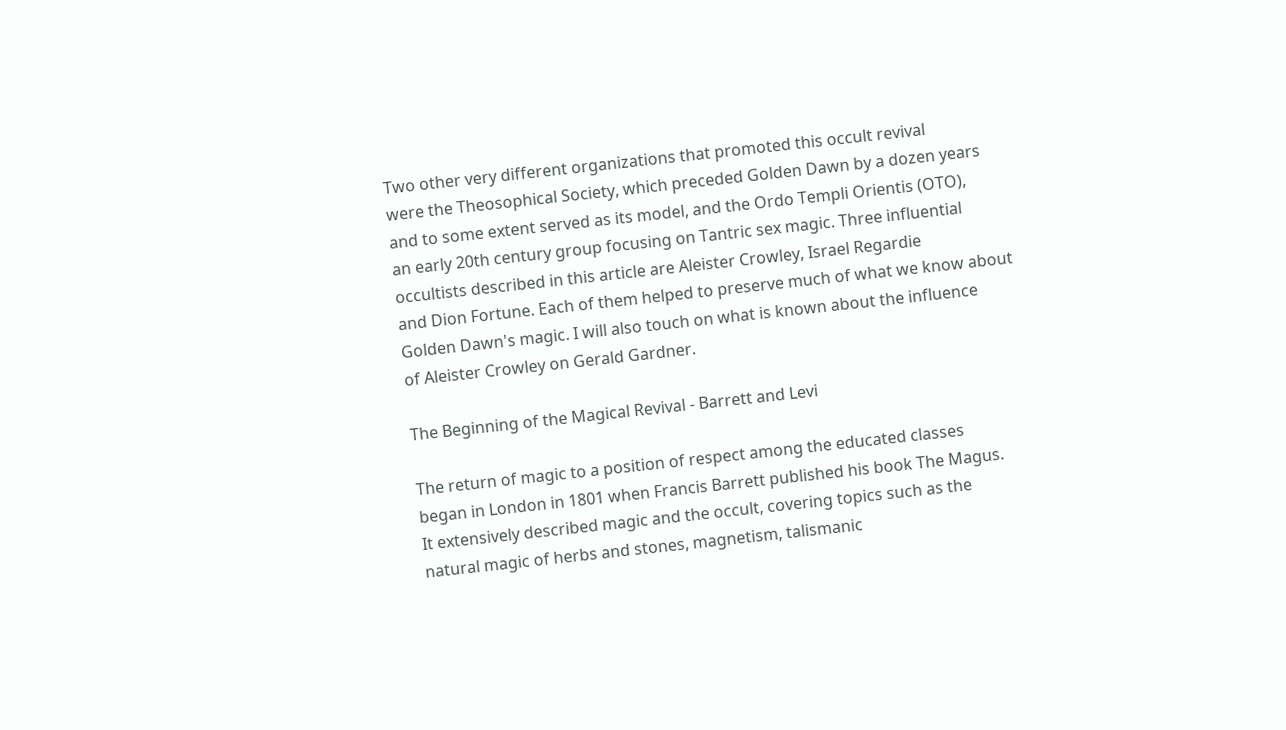Two other very different organizations that promoted this occult revival
were the Theosophical Society, which preceded Golden Dawn by a dozen years
and to some extent served as its model, and the Ordo Templi Orientis (OTO),
an early 20th century group focusing on Tantric sex magic. Three influential
occultists described in this article are Aleister Crowley, Israel Regardie
and Dion Fortune. Each of them helped to preserve much of what we know about
Golden Dawn's magic. I will also touch on what is known about the influence
of Aleister Crowley on Gerald Gardner.

The Beginning of the Magical Revival - Barrett and Levi

The return of magic to a position of respect among the educated classes
began in London in 1801 when Francis Barrett published his book The Magus.
It extensively described magic and the occult, covering topics such as the
natural magic of herbs and stones, magnetism, talismanic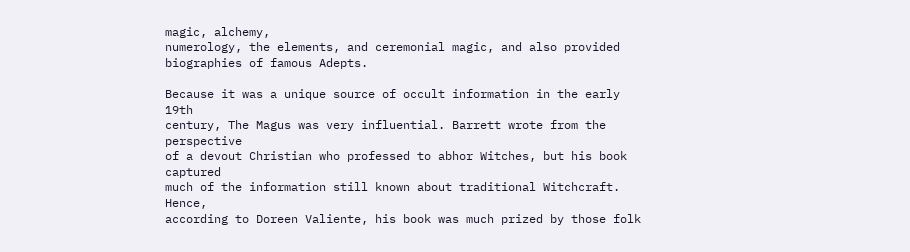magic, alchemy,
numerology, the elements, and ceremonial magic, and also provided
biographies of famous Adepts.

Because it was a unique source of occult information in the early 19th
century, The Magus was very influential. Barrett wrote from the perspective
of a devout Christian who professed to abhor Witches, but his book captured
much of the information still known about traditional Witchcraft. Hence,
according to Doreen Valiente, his book was much prized by those folk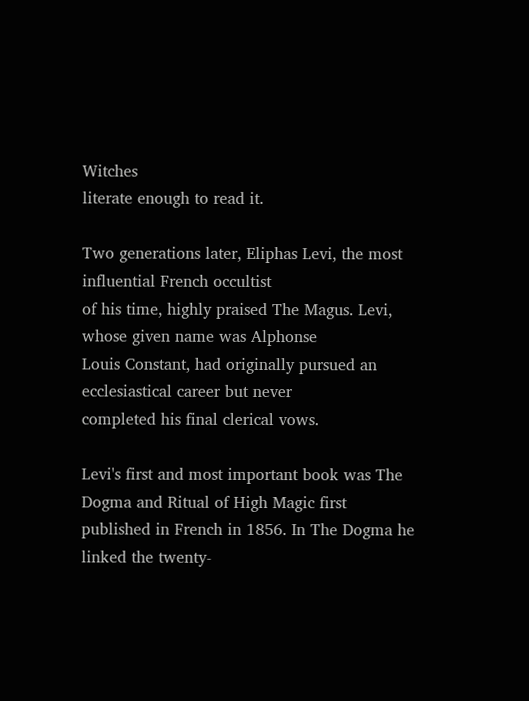Witches
literate enough to read it.

Two generations later, Eliphas Levi, the most influential French occultist
of his time, highly praised The Magus. Levi, whose given name was Alphonse
Louis Constant, had originally pursued an ecclesiastical career but never
completed his final clerical vows.

Levi's first and most important book was The Dogma and Ritual of High Magic first published in French in 1856. In The Dogma he linked the twenty-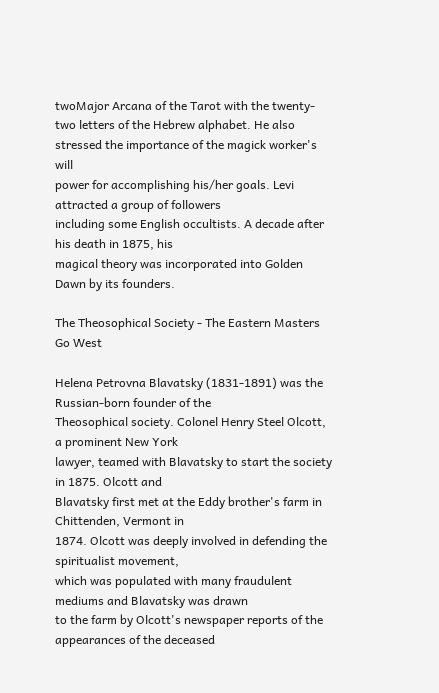twoMajor Arcana of the Tarot with the twenty-two letters of the Hebrew alphabet. He also stressed the importance of the magick worker's will
power for accomplishing his/her goals. Levi attracted a group of followers
including some English occultists. A decade after his death in 1875, his
magical theory was incorporated into Golden Dawn by its founders.

The Theosophical Society - The Eastern Masters Go West

Helena Petrovna Blavatsky (1831-1891) was the Russian-born founder of the
Theosophical society. Colonel Henry Steel Olcott, a prominent New York
lawyer, teamed with Blavatsky to start the society in 1875. Olcott and
Blavatsky first met at the Eddy brother's farm in Chittenden, Vermont in
1874. Olcott was deeply involved in defending the spiritualist movement,
which was populated with many fraudulent mediums and Blavatsky was drawn
to the farm by Olcott's newspaper reports of the appearances of the deceased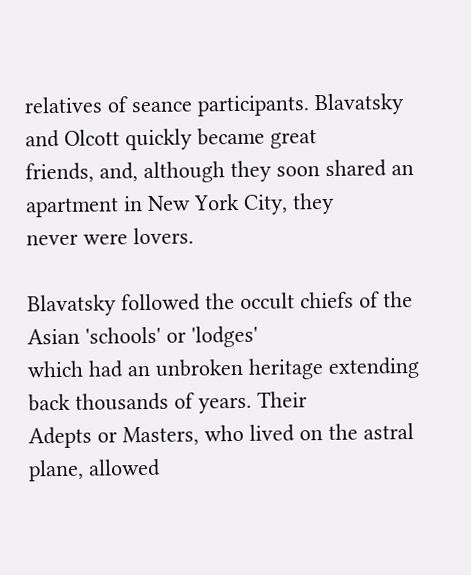relatives of seance participants. Blavatsky and Olcott quickly became great
friends, and, although they soon shared an apartment in New York City, they
never were lovers.

Blavatsky followed the occult chiefs of the Asian 'schools' or 'lodges'
which had an unbroken heritage extending back thousands of years. Their
Adepts or Masters, who lived on the astral plane, allowed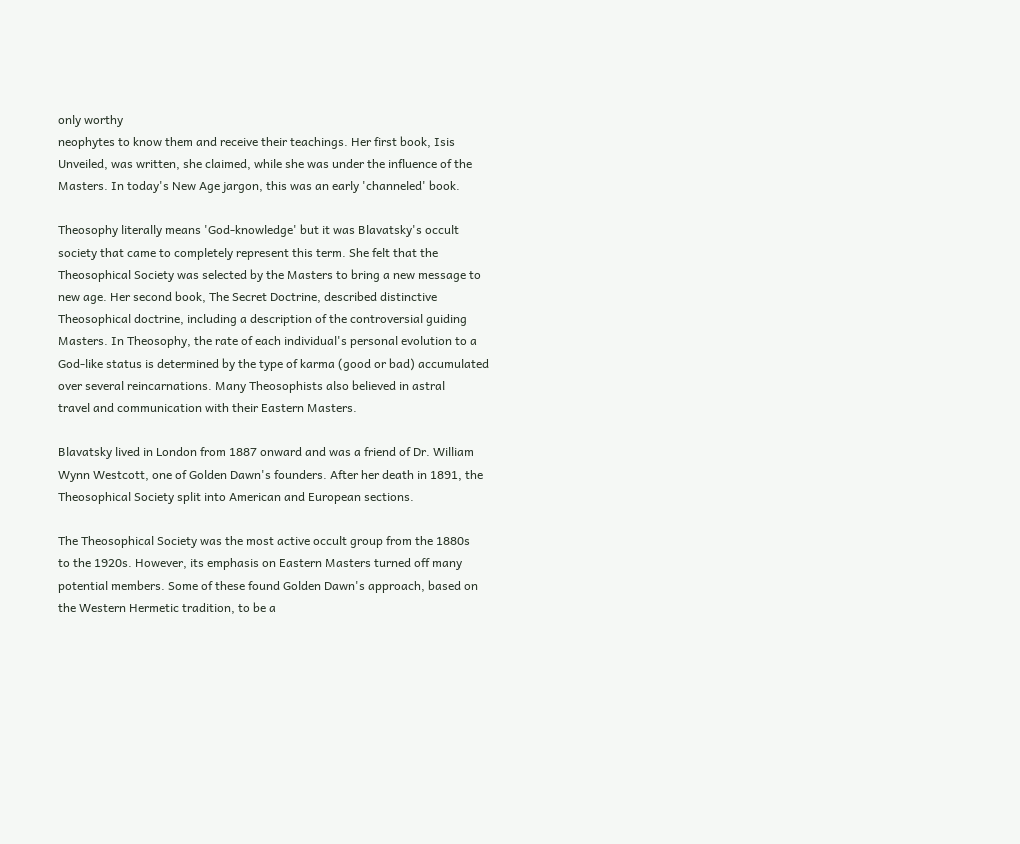only worthy
neophytes to know them and receive their teachings. Her first book, Isis
Unveiled, was written, she claimed, while she was under the influence of the
Masters. In today's New Age jargon, this was an early 'channeled' book.

Theosophy literally means 'God-knowledge' but it was Blavatsky's occult
society that came to completely represent this term. She felt that the
Theosophical Society was selected by the Masters to bring a new message to
new age. Her second book, The Secret Doctrine, described distinctive
Theosophical doctrine, including a description of the controversial guiding
Masters. In Theosophy, the rate of each individual's personal evolution to a
God-like status is determined by the type of karma (good or bad) accumulated
over several reincarnations. Many Theosophists also believed in astral
travel and communication with their Eastern Masters.

Blavatsky lived in London from 1887 onward and was a friend of Dr. William
Wynn Westcott, one of Golden Dawn's founders. After her death in 1891, the
Theosophical Society split into American and European sections.

The Theosophical Society was the most active occult group from the 1880s
to the 1920s. However, its emphasis on Eastern Masters turned off many
potential members. Some of these found Golden Dawn's approach, based on
the Western Hermetic tradition, to be a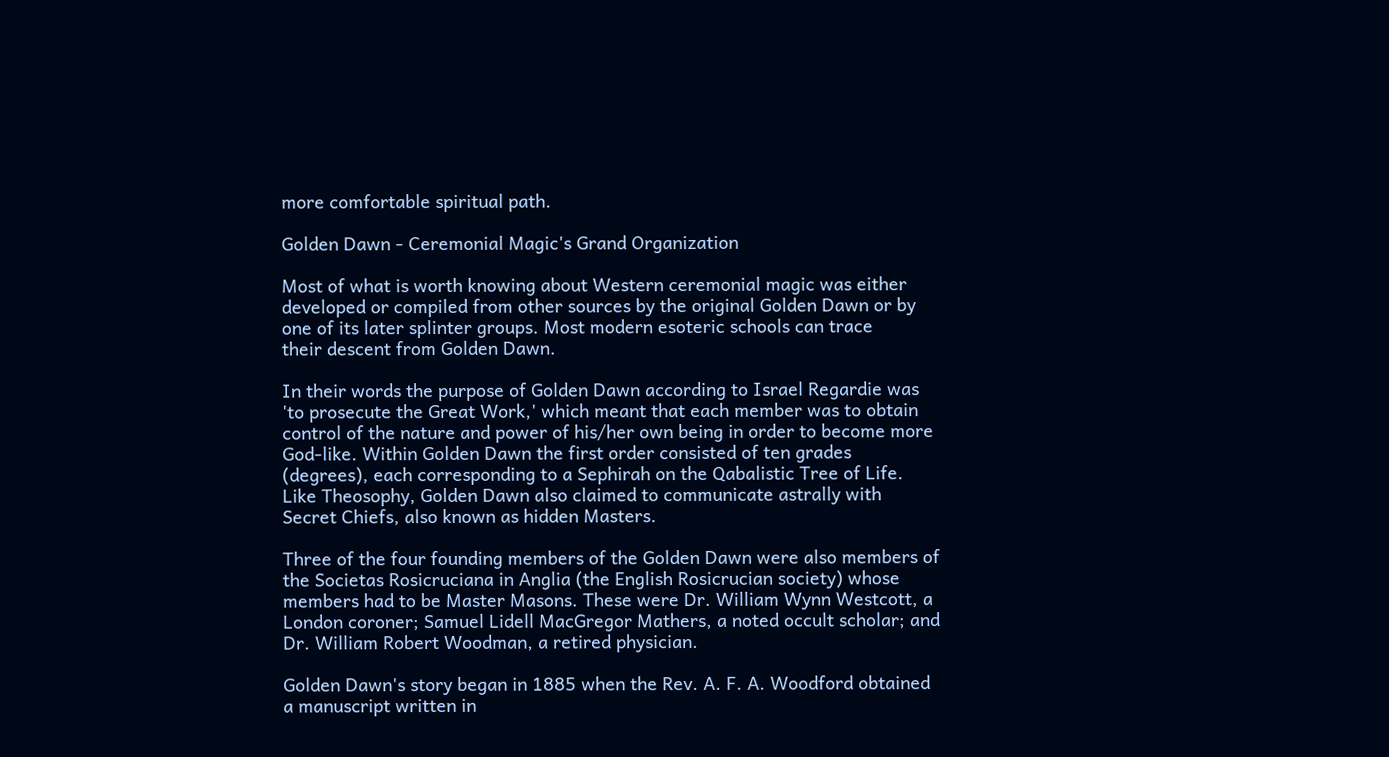more comfortable spiritual path.

Golden Dawn - Ceremonial Magic's Grand Organization

Most of what is worth knowing about Western ceremonial magic was either
developed or compiled from other sources by the original Golden Dawn or by
one of its later splinter groups. Most modern esoteric schools can trace
their descent from Golden Dawn.

In their words the purpose of Golden Dawn according to Israel Regardie was
'to prosecute the Great Work,' which meant that each member was to obtain
control of the nature and power of his/her own being in order to become more
God-like. Within Golden Dawn the first order consisted of ten grades
(degrees), each corresponding to a Sephirah on the Qabalistic Tree of Life.
Like Theosophy, Golden Dawn also claimed to communicate astrally with
Secret Chiefs, also known as hidden Masters.

Three of the four founding members of the Golden Dawn were also members of
the Societas Rosicruciana in Anglia (the English Rosicrucian society) whose
members had to be Master Masons. These were Dr. William Wynn Westcott, a
London coroner; Samuel Lidell MacGregor Mathers, a noted occult scholar; and
Dr. William Robert Woodman, a retired physician.

Golden Dawn's story began in 1885 when the Rev. A. F. A. Woodford obtained
a manuscript written in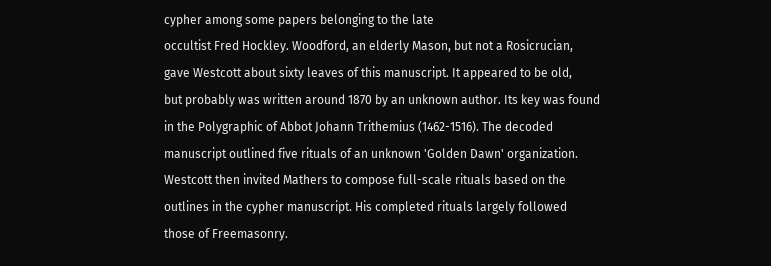cypher among some papers belonging to the late
occultist Fred Hockley. Woodford, an elderly Mason, but not a Rosicrucian,
gave Westcott about sixty leaves of this manuscript. It appeared to be old,
but probably was written around 1870 by an unknown author. Its key was found
in the Polygraphic of Abbot Johann Trithemius (1462-1516). The decoded
manuscript outlined five rituals of an unknown 'Golden Dawn' organization.
Westcott then invited Mathers to compose full-scale rituals based on the
outlines in the cypher manuscript. His completed rituals largely followed
those of Freemasonry.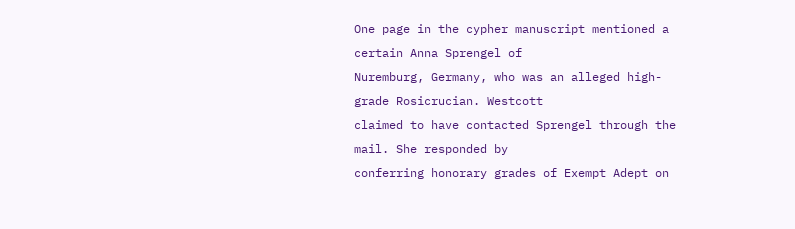One page in the cypher manuscript mentioned a certain Anna Sprengel of
Nuremburg, Germany, who was an alleged high-grade Rosicrucian. Westcott
claimed to have contacted Sprengel through the mail. She responded by
conferring honorary grades of Exempt Adept on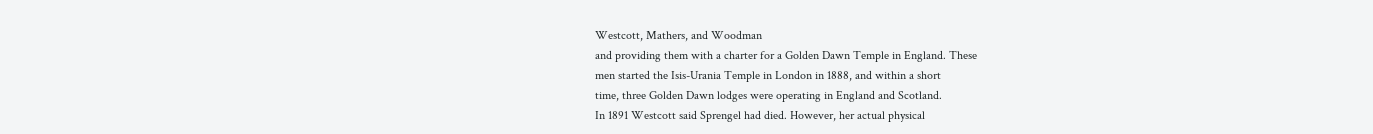Westcott, Mathers, and Woodman
and providing them with a charter for a Golden Dawn Temple in England. These
men started the Isis-Urania Temple in London in 1888, and within a short
time, three Golden Dawn lodges were operating in England and Scotland.
In 1891 Westcott said Sprengel had died. However, her actual physical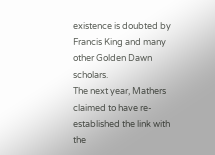existence is doubted by Francis King and many other Golden Dawn scholars.
The next year, Mathers claimed to have re-established the link with the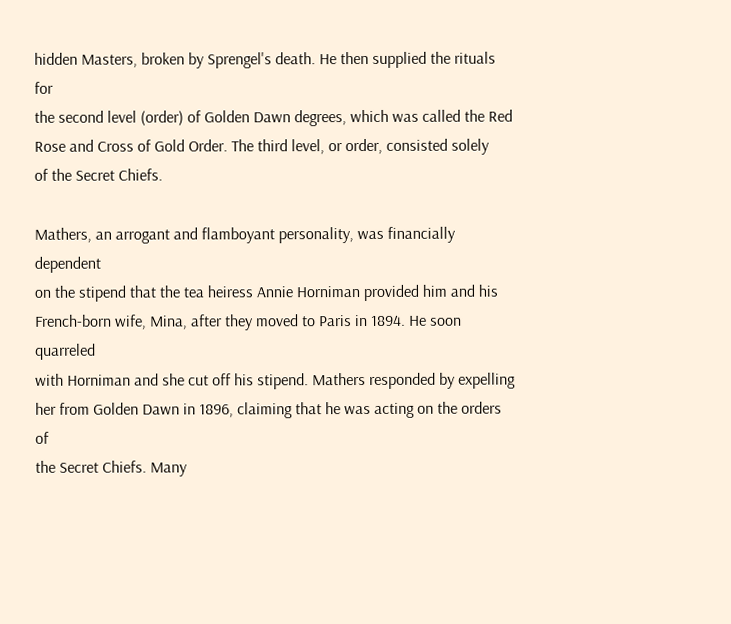hidden Masters, broken by Sprengel's death. He then supplied the rituals for
the second level (order) of Golden Dawn degrees, which was called the Red
Rose and Cross of Gold Order. The third level, or order, consisted solely
of the Secret Chiefs.

Mathers, an arrogant and flamboyant personality, was financially dependent
on the stipend that the tea heiress Annie Horniman provided him and his
French-born wife, Mina, after they moved to Paris in 1894. He soon quarreled
with Horniman and she cut off his stipend. Mathers responded by expelling
her from Golden Dawn in 1896, claiming that he was acting on the orders of
the Secret Chiefs. Many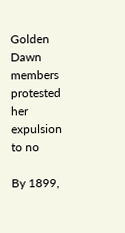Golden Dawn members protested her expulsion to no

By 1899,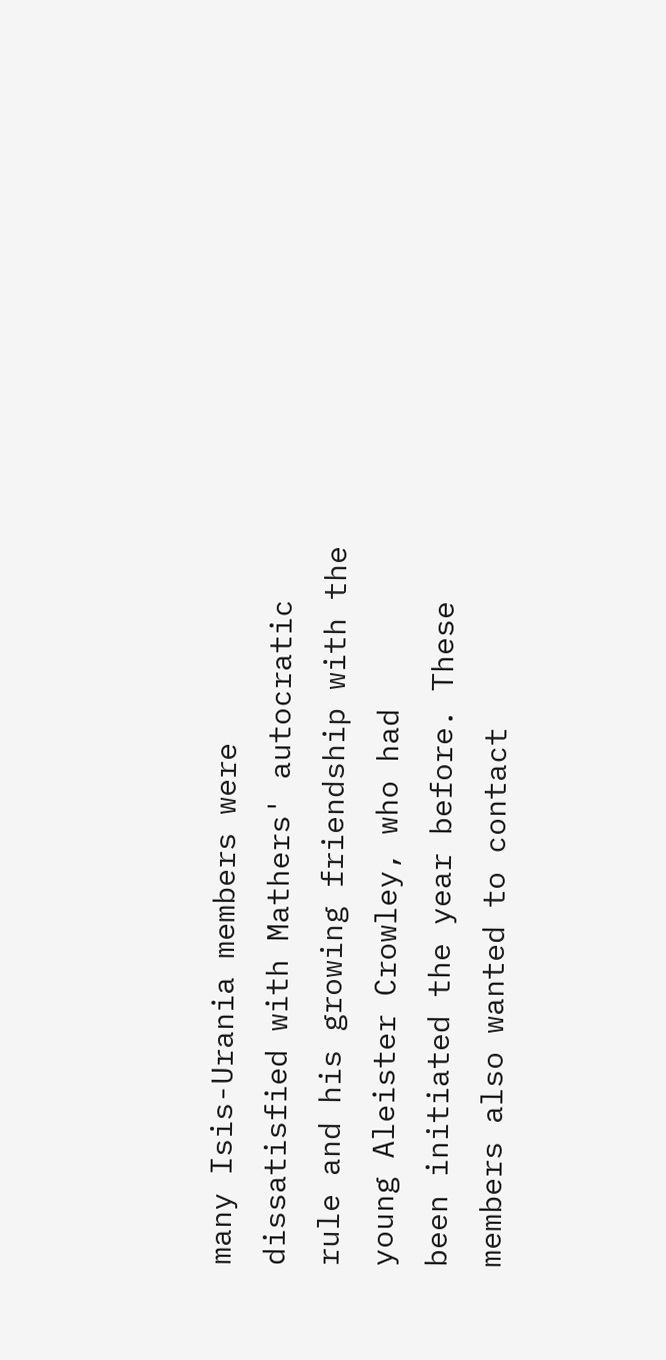many Isis-Urania members were dissatisfied with Mathers' autocratic
rule and his growing friendship with the young Aleister Crowley, who had
been initiated the year before. These members also wanted to contact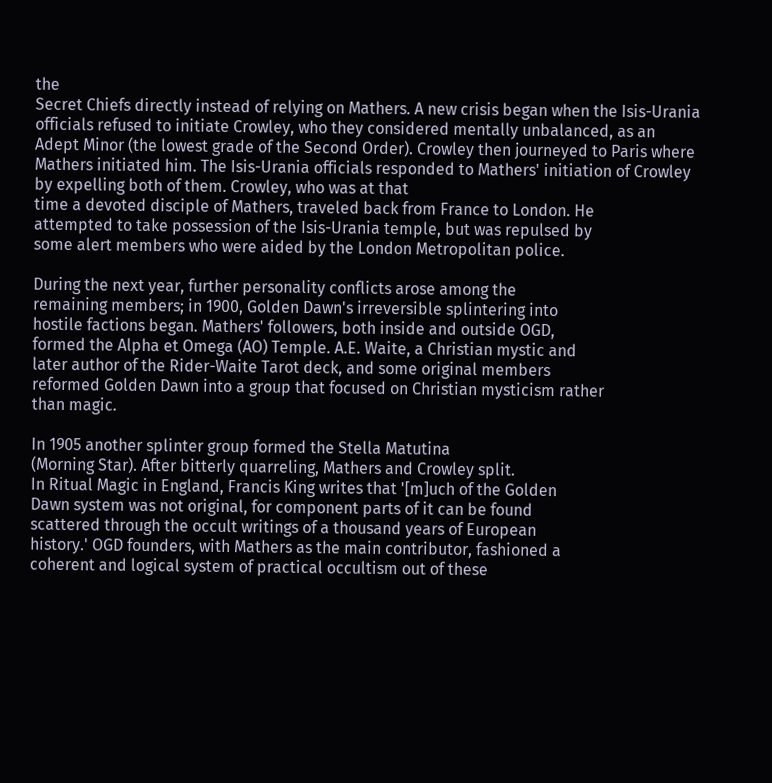the
Secret Chiefs directly instead of relying on Mathers. A new crisis began when the Isis-Urania officials refused to initiate Crowley, who they considered mentally unbalanced, as an Adept Minor (the lowest grade of the Second Order). Crowley then journeyed to Paris where Mathers initiated him. The Isis-Urania officials responded to Mathers' initiation of Crowley by expelling both of them. Crowley, who was at that
time a devoted disciple of Mathers, traveled back from France to London. He
attempted to take possession of the Isis-Urania temple, but was repulsed by
some alert members who were aided by the London Metropolitan police.

During the next year, further personality conflicts arose among the
remaining members; in 1900, Golden Dawn's irreversible splintering into
hostile factions began. Mathers' followers, both inside and outside OGD,
formed the Alpha et Omega (AO) Temple. A.E. Waite, a Christian mystic and
later author of the Rider-Waite Tarot deck, and some original members
reformed Golden Dawn into a group that focused on Christian mysticism rather
than magic.

In 1905 another splinter group formed the Stella Matutina
(Morning Star). After bitterly quarreling, Mathers and Crowley split.
In Ritual Magic in England, Francis King writes that '[m]uch of the Golden
Dawn system was not original, for component parts of it can be found
scattered through the occult writings of a thousand years of European
history.' OGD founders, with Mathers as the main contributor, fashioned a
coherent and logical system of practical occultism out of these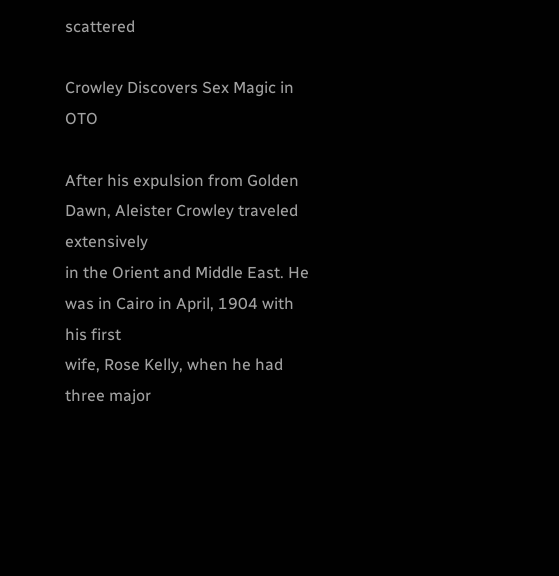scattered

Crowley Discovers Sex Magic in OTO

After his expulsion from Golden Dawn, Aleister Crowley traveled extensively
in the Orient and Middle East. He was in Cairo in April, 1904 with his first
wife, Rose Kelly, when he had three major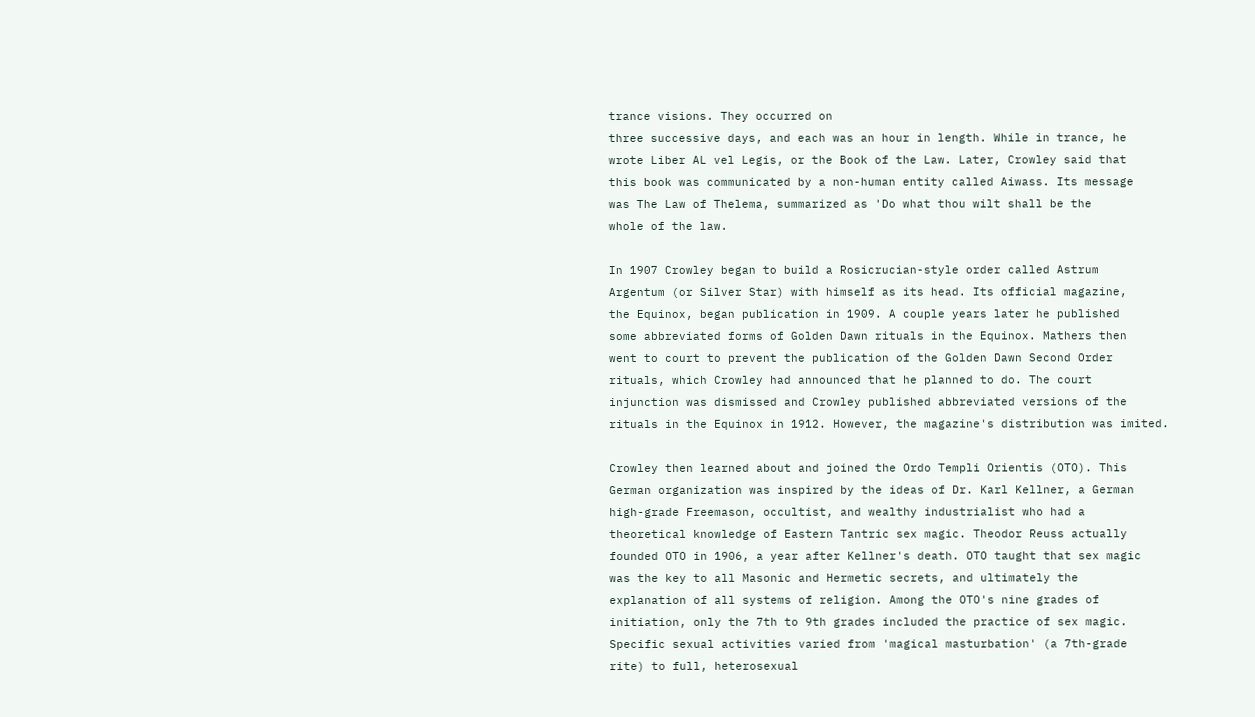trance visions. They occurred on
three successive days, and each was an hour in length. While in trance, he
wrote Liber AL vel Legis, or the Book of the Law. Later, Crowley said that
this book was communicated by a non-human entity called Aiwass. Its message
was The Law of Thelema, summarized as 'Do what thou wilt shall be the
whole of the law.

In 1907 Crowley began to build a Rosicrucian-style order called Astrum
Argentum (or Silver Star) with himself as its head. Its official magazine,
the Equinox, began publication in 1909. A couple years later he published
some abbreviated forms of Golden Dawn rituals in the Equinox. Mathers then
went to court to prevent the publication of the Golden Dawn Second Order
rituals, which Crowley had announced that he planned to do. The court
injunction was dismissed and Crowley published abbreviated versions of the
rituals in the Equinox in 1912. However, the magazine's distribution was imited.

Crowley then learned about and joined the Ordo Templi Orientis (OTO). This
German organization was inspired by the ideas of Dr. Karl Kellner, a German
high-grade Freemason, occultist, and wealthy industrialist who had a
theoretical knowledge of Eastern Tantric sex magic. Theodor Reuss actually
founded OTO in 1906, a year after Kellner's death. OTO taught that sex magic
was the key to all Masonic and Hermetic secrets, and ultimately the
explanation of all systems of religion. Among the OTO's nine grades of
initiation, only the 7th to 9th grades included the practice of sex magic.
Specific sexual activities varied from 'magical masturbation' (a 7th-grade
rite) to full, heterosexual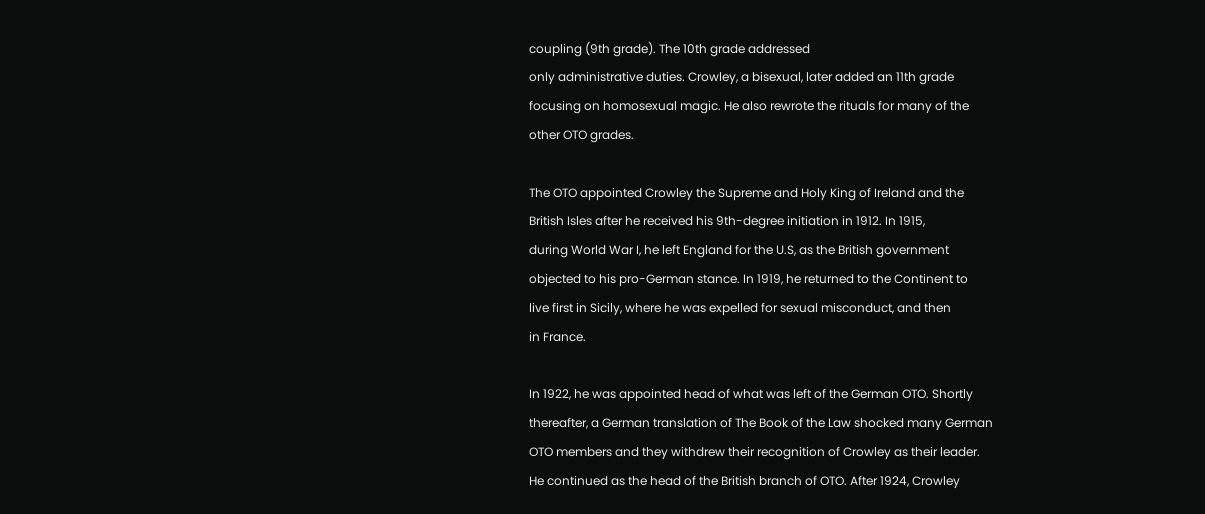coupling (9th grade). The 10th grade addressed
only administrative duties. Crowley, a bisexual, later added an 11th grade
focusing on homosexual magic. He also rewrote the rituals for many of the
other OTO grades.

The OTO appointed Crowley the Supreme and Holy King of Ireland and the
British Isles after he received his 9th-degree initiation in 1912. In 1915,
during World War I, he left England for the U.S, as the British government
objected to his pro-German stance. In 1919, he returned to the Continent to
live first in Sicily, where he was expelled for sexual misconduct, and then
in France.

In 1922, he was appointed head of what was left of the German OTO. Shortly
thereafter, a German translation of The Book of the Law shocked many German
OTO members and they withdrew their recognition of Crowley as their leader.
He continued as the head of the British branch of OTO. After 1924, Crowley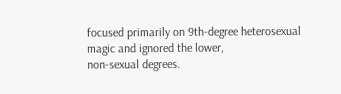focused primarily on 9th-degree heterosexual magic and ignored the lower,
non-sexual degrees.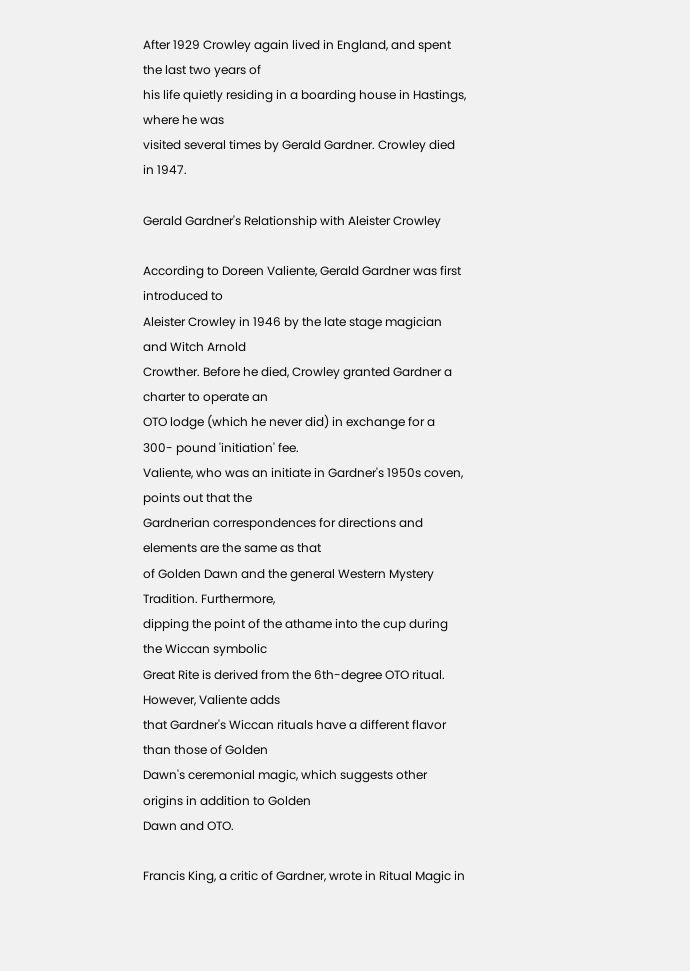After 1929 Crowley again lived in England, and spent the last two years of
his life quietly residing in a boarding house in Hastings, where he was
visited several times by Gerald Gardner. Crowley died in 1947.

Gerald Gardner's Relationship with Aleister Crowley

According to Doreen Valiente, Gerald Gardner was first introduced to
Aleister Crowley in 1946 by the late stage magician and Witch Arnold
Crowther. Before he died, Crowley granted Gardner a charter to operate an
OTO lodge (which he never did) in exchange for a 300- pound 'initiation' fee.
Valiente, who was an initiate in Gardner's 1950s coven, points out that the
Gardnerian correspondences for directions and elements are the same as that
of Golden Dawn and the general Western Mystery Tradition. Furthermore,
dipping the point of the athame into the cup during the Wiccan symbolic
Great Rite is derived from the 6th-degree OTO ritual. However, Valiente adds
that Gardner's Wiccan rituals have a different flavor than those of Golden
Dawn's ceremonial magic, which suggests other origins in addition to Golden
Dawn and OTO.

Francis King, a critic of Gardner, wrote in Ritual Magic in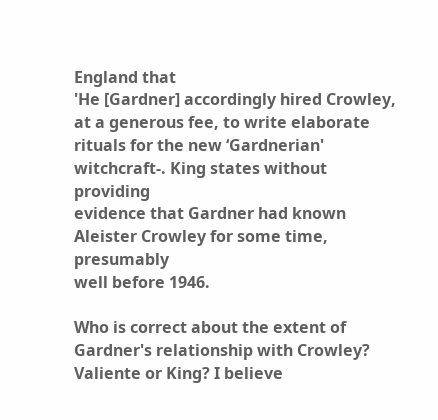England that
'He [Gardner] accordingly hired Crowley, at a generous fee, to write elaborate
rituals for the new ‘Gardnerian' witchcraft-. King states without providing
evidence that Gardner had known Aleister Crowley for some time, presumably
well before 1946.

Who is correct about the extent of Gardner's relationship with Crowley?
Valiente or King? I believe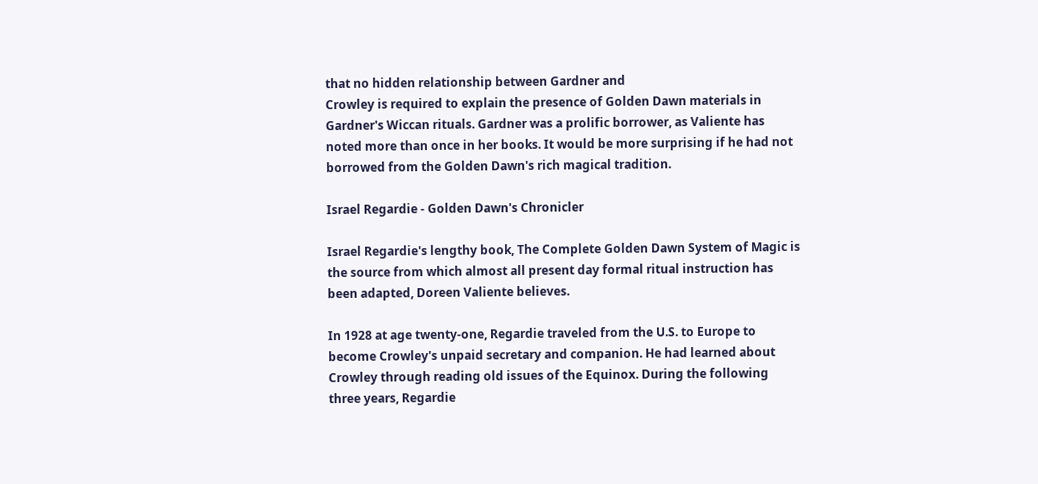that no hidden relationship between Gardner and
Crowley is required to explain the presence of Golden Dawn materials in
Gardner's Wiccan rituals. Gardner was a prolific borrower, as Valiente has
noted more than once in her books. It would be more surprising if he had not
borrowed from the Golden Dawn's rich magical tradition.

Israel Regardie - Golden Dawn's Chronicler

Israel Regardie's lengthy book, The Complete Golden Dawn System of Magic is
the source from which almost all present day formal ritual instruction has
been adapted, Doreen Valiente believes.

In 1928 at age twenty-one, Regardie traveled from the U.S. to Europe to
become Crowley's unpaid secretary and companion. He had learned about
Crowley through reading old issues of the Equinox. During the following
three years, Regardie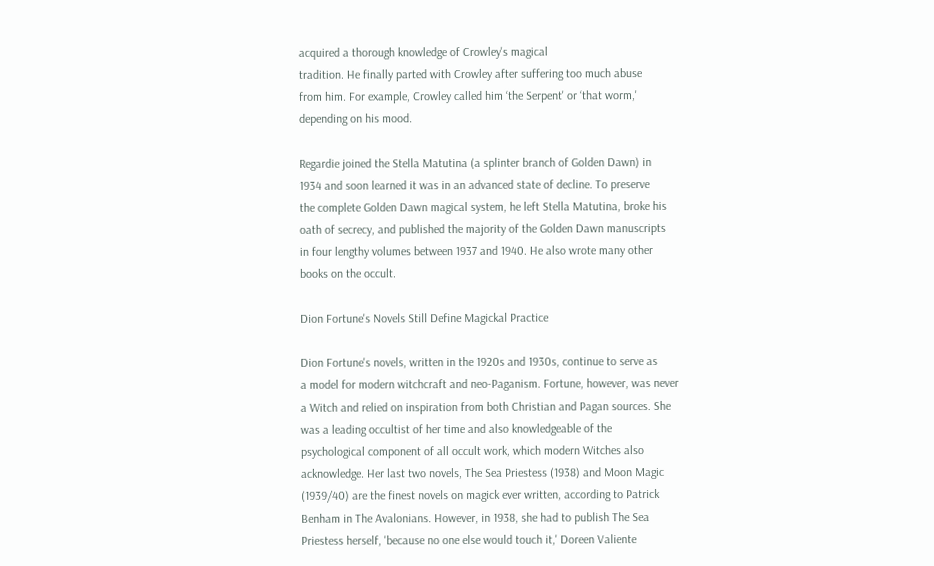acquired a thorough knowledge of Crowley's magical
tradition. He finally parted with Crowley after suffering too much abuse
from him. For example, Crowley called him ‘the Serpent' or ‘that worm,'
depending on his mood.

Regardie joined the Stella Matutina (a splinter branch of Golden Dawn) in
1934 and soon learned it was in an advanced state of decline. To preserve
the complete Golden Dawn magical system, he left Stella Matutina, broke his
oath of secrecy, and published the majority of the Golden Dawn manuscripts
in four lengthy volumes between 1937 and 1940. He also wrote many other
books on the occult.

Dion Fortune's Novels Still Define Magickal Practice

Dion Fortune's novels, written in the 1920s and 1930s, continue to serve as
a model for modern witchcraft and neo-Paganism. Fortune, however, was never
a Witch and relied on inspiration from both Christian and Pagan sources. She
was a leading occultist of her time and also knowledgeable of the
psychological component of all occult work, which modern Witches also
acknowledge. Her last two novels, The Sea Priestess (1938) and Moon Magic
(1939/40) are the finest novels on magick ever written, according to Patrick
Benham in The Avalonians. However, in 1938, she had to publish The Sea
Priestess herself, 'because no one else would touch it,' Doreen Valiente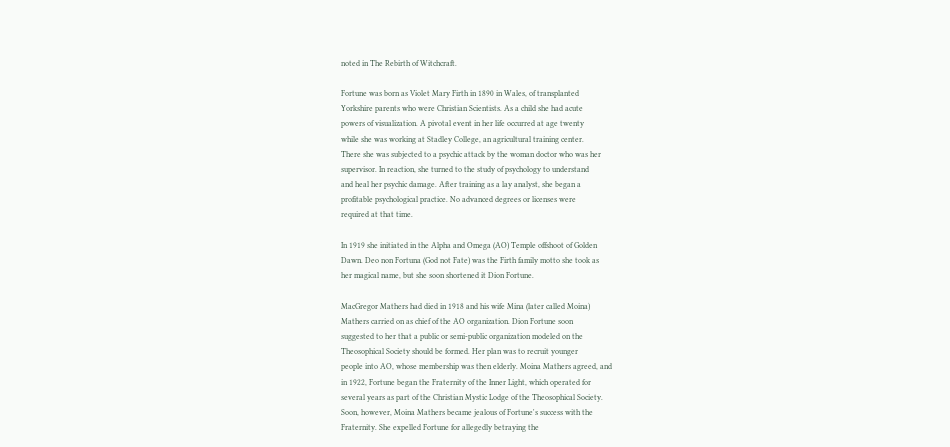noted in The Rebirth of Witchcraft.

Fortune was born as Violet Mary Firth in 1890 in Wales, of transplanted
Yorkshire parents who were Christian Scientists. As a child she had acute
powers of visualization. A pivotal event in her life occurred at age twenty
while she was working at Stadley College, an agricultural training center.
There she was subjected to a psychic attack by the woman doctor who was her
supervisor. In reaction, she turned to the study of psychology to understand
and heal her psychic damage. After training as a lay analyst, she began a
profitable psychological practice. No advanced degrees or licenses were
required at that time.

In 1919 she initiated in the Alpha and Omega (AO) Temple offshoot of Golden
Dawn. Deo non Fortuna (God not Fate) was the Firth family motto she took as
her magical name, but she soon shortened it Dion Fortune.

MacGregor Mathers had died in 1918 and his wife Mina (later called Moina)
Mathers carried on as chief of the AO organization. Dion Fortune soon
suggested to her that a public or semi-public organization modeled on the
Theosophical Society should be formed. Her plan was to recruit younger
people into AO, whose membership was then elderly. Moina Mathers agreed, and
in 1922, Fortune began the Fraternity of the Inner Light, which operated for
several years as part of the Christian Mystic Lodge of the Theosophical Society.
Soon, however, Moina Mathers became jealous of Fortune's success with the
Fraternity. She expelled Fortune for allegedly betraying the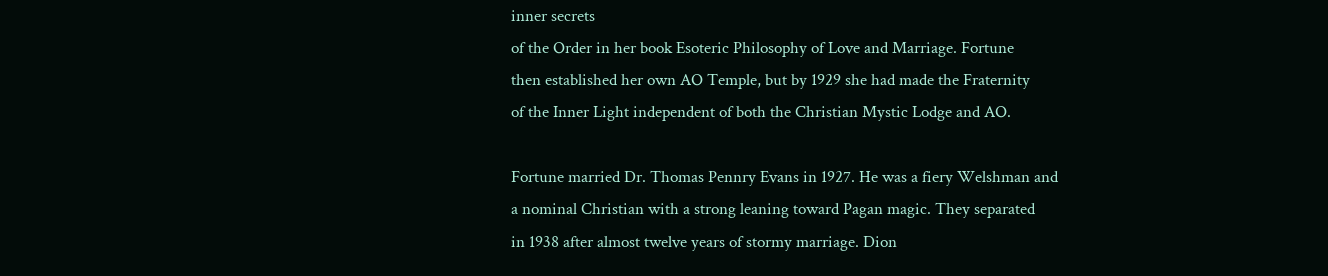inner secrets
of the Order in her book Esoteric Philosophy of Love and Marriage. Fortune
then established her own AO Temple, but by 1929 she had made the Fraternity
of the Inner Light independent of both the Christian Mystic Lodge and AO.

Fortune married Dr. Thomas Pennry Evans in 1927. He was a fiery Welshman and
a nominal Christian with a strong leaning toward Pagan magic. They separated
in 1938 after almost twelve years of stormy marriage. Dion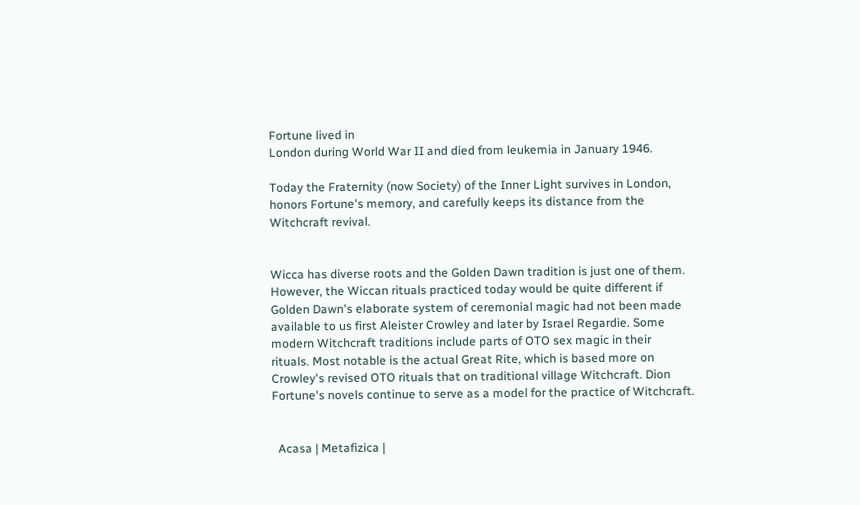Fortune lived in
London during World War II and died from leukemia in January 1946.

Today the Fraternity (now Society) of the Inner Light survives in London,
honors Fortune's memory, and carefully keeps its distance from the
Witchcraft revival.


Wicca has diverse roots and the Golden Dawn tradition is just one of them.
However, the Wiccan rituals practiced today would be quite different if
Golden Dawn's elaborate system of ceremonial magic had not been made
available to us first Aleister Crowley and later by Israel Regardie. Some
modern Witchcraft traditions include parts of OTO sex magic in their
rituals. Most notable is the actual Great Rite, which is based more on
Crowley's revised OTO rituals that on traditional village Witchcraft. Dion
Fortune's novels continue to serve as a model for the practice of Witchcraft.


  Acasa | Metafizica |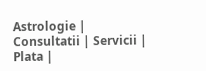Astrologie | Consultatii | Servicii | Plata |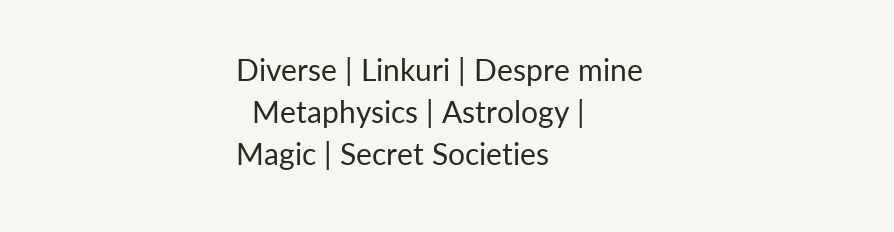Diverse | Linkuri | Despre mine
  Metaphysics | Astrology | Magic | Secret Societies